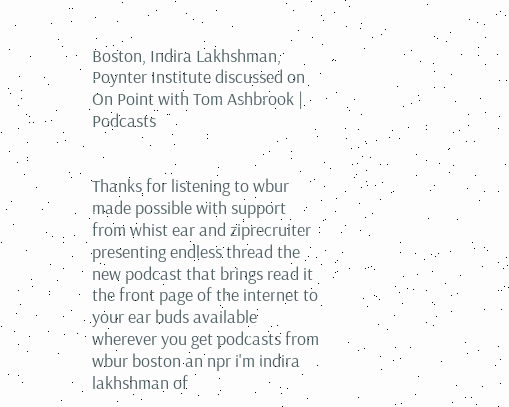Boston, Indira Lakhshman, Poynter Institute discussed on On Point with Tom Ashbrook | Podcasts


Thanks for listening to wbur made possible with support from whist ear and ziprecruiter presenting endless thread the new podcast that brings read it the front page of the internet to your ear buds available wherever you get podcasts from wbur boston an npr i'm indira lakhshman of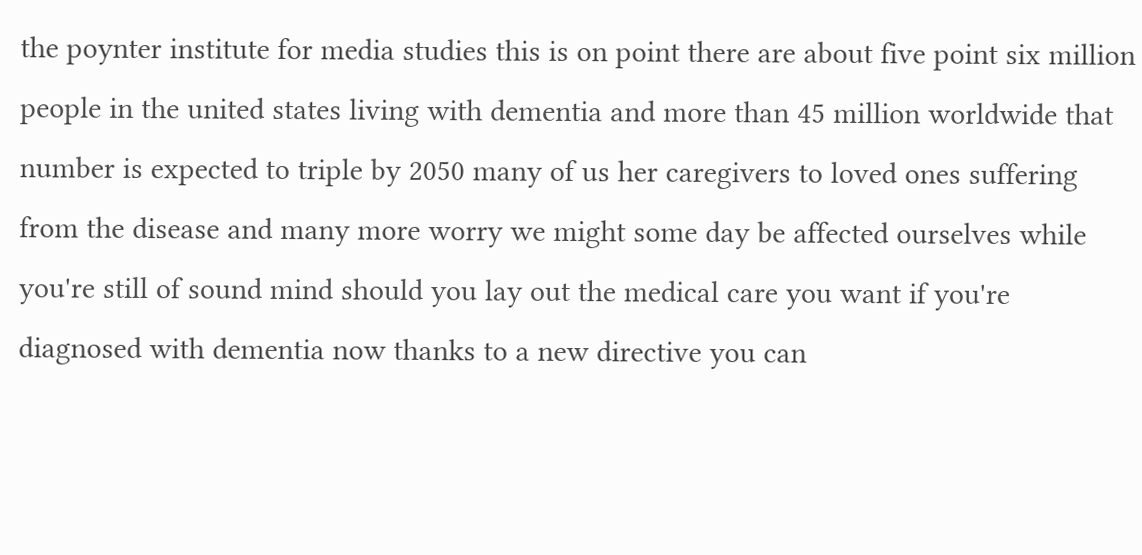the poynter institute for media studies this is on point there are about five point six million people in the united states living with dementia and more than 45 million worldwide that number is expected to triple by 2050 many of us her caregivers to loved ones suffering from the disease and many more worry we might some day be affected ourselves while you're still of sound mind should you lay out the medical care you want if you're diagnosed with dementia now thanks to a new directive you can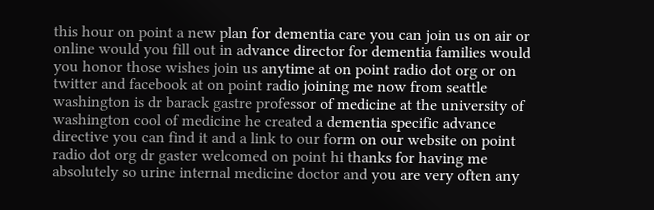this hour on point a new plan for dementia care you can join us on air or online would you fill out in advance director for dementia families would you honor those wishes join us anytime at on point radio dot org or on twitter and facebook at on point radio joining me now from seattle washington is dr barack gastre professor of medicine at the university of washington cool of medicine he created a dementia specific advance directive you can find it and a link to our form on our website on point radio dot org dr gaster welcomed on point hi thanks for having me absolutely so urine internal medicine doctor and you are very often any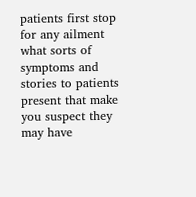patients first stop for any ailment what sorts of symptoms and stories to patients present that make you suspect they may have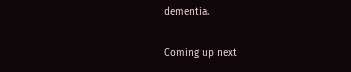dementia.

Coming up next